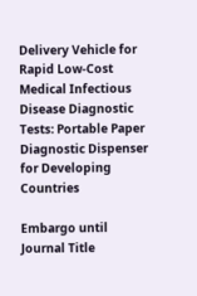Delivery Vehicle for Rapid Low-Cost Medical Infectious Disease Diagnostic Tests: Portable Paper Diagnostic Dispenser for Developing Countries

Embargo until
Journal Title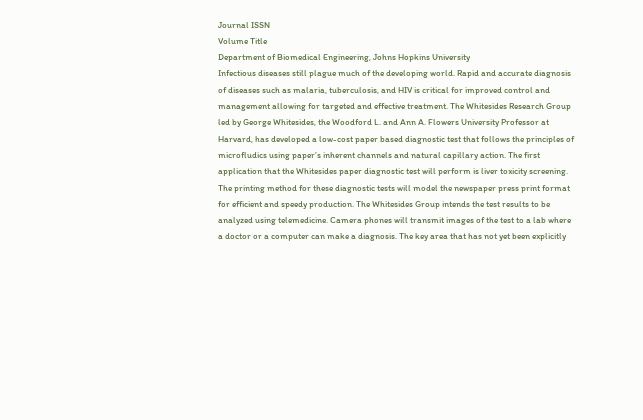Journal ISSN
Volume Title
Department of Biomedical Engineering, Johns Hopkins University
Infectious diseases still plague much of the developing world. Rapid and accurate diagnosis of diseases such as malaria, tuberculosis, and HIV is critical for improved control and management allowing for targeted and effective treatment. The Whitesides Research Group led by George Whitesides, the Woodford L. and Ann A. Flowers University Professor at Harvard, has developed a low-cost paper based diagnostic test that follows the principles of microfludics using paper’s inherent channels and natural capillary action. The first application that the Whitesides paper diagnostic test will perform is liver toxicity screening. The printing method for these diagnostic tests will model the newspaper press print format for efficient and speedy production. The Whitesides Group intends the test results to be analyzed using telemedicine. Camera phones will transmit images of the test to a lab where a doctor or a computer can make a diagnosis. The key area that has not yet been explicitly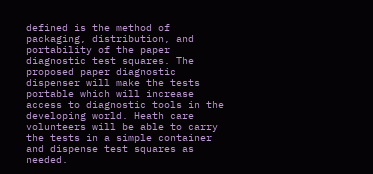defined is the method of packaging, distribution, and portability of the paper diagnostic test squares. The proposed paper diagnostic dispenser will make the tests portable which will increase access to diagnostic tools in the developing world. Heath care volunteers will be able to carry the tests in a simple container and dispense test squares as needed.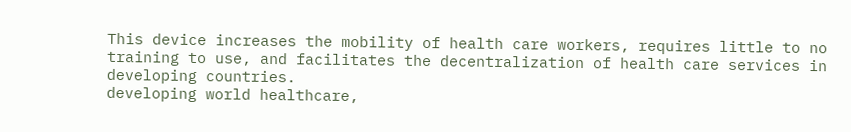This device increases the mobility of health care workers, requires little to no training to use, and facilitates the decentralization of health care services in developing countries.
developing world healthcare,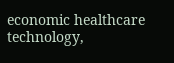economic healthcare technology,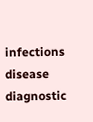infections disease diagnostic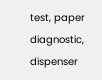test, paper diagnostic, dispenser